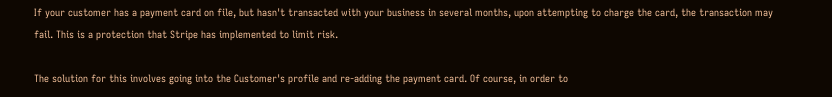If your customer has a payment card on file, but hasn't transacted with your business in several months, upon attempting to charge the card, the transaction may fail. This is a protection that Stripe has implemented to limit risk.

The solution for this involves going into the Customer's profile and re-adding the payment card. Of course, in order to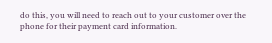do this, you will need to reach out to your customer over the phone for their payment card information.